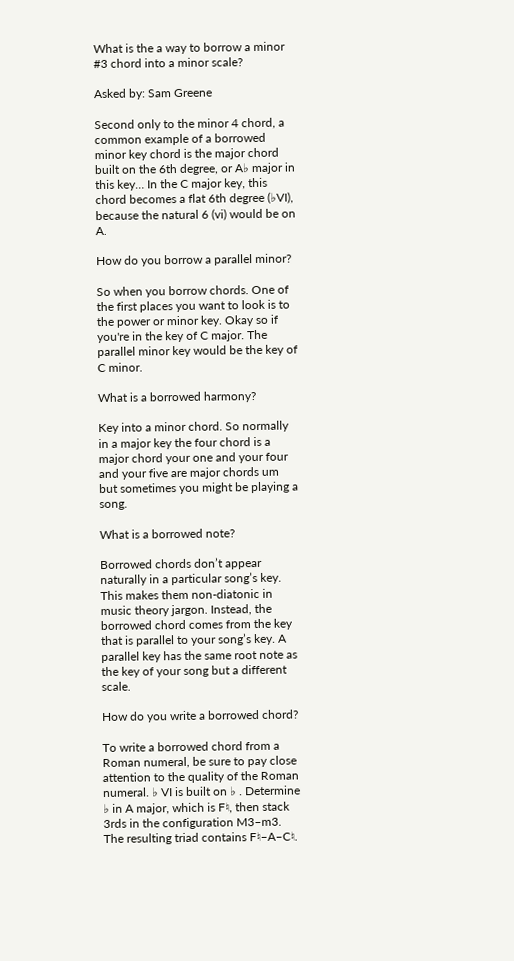What is the a way to borrow a minor #3 chord into a minor scale?

Asked by: Sam Greene

Second only to the minor 4 chord, a common example of a borrowed minor key chord is the major chord built on the 6th degree, or A♭ major in this key… In the C major key, this chord becomes a flat 6th degree (♭VI), because the natural 6 (vi) would be on A.

How do you borrow a parallel minor?

So when you borrow chords. One of the first places you want to look is to the power or minor key. Okay so if you're in the key of C major. The parallel minor key would be the key of C minor.

What is a borrowed harmony?

Key into a minor chord. So normally in a major key the four chord is a major chord your one and your four and your five are major chords um but sometimes you might be playing a song.

What is a borrowed note?

Borrowed chords don’t appear naturally in a particular song’s key. This makes them non-diatonic in music theory jargon. Instead, the borrowed chord comes from the key that is parallel to your song’s key. A parallel key has the same root note as the key of your song but a different scale.

How do you write a borrowed chord?

To write a borrowed chord from a Roman numeral, be sure to pay close attention to the quality of the Roman numeral. ♭ VI is built on ♭ . Determine ♭ in A major, which is F♮, then stack 3rds in the configuration M3–m3. The resulting triad contains F♮–A–C♮.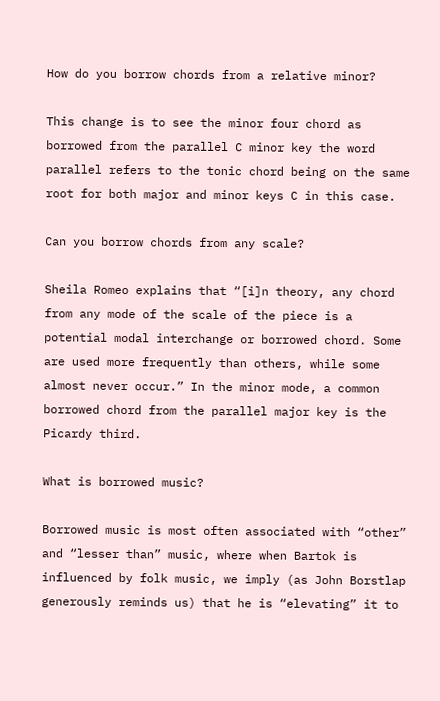How do you borrow chords from a relative minor?

This change is to see the minor four chord as borrowed from the parallel C minor key the word parallel refers to the tonic chord being on the same root for both major and minor keys C in this case.

Can you borrow chords from any scale?

Sheila Romeo explains that “[i]n theory, any chord from any mode of the scale of the piece is a potential modal interchange or borrowed chord. Some are used more frequently than others, while some almost never occur.” In the minor mode, a common borrowed chord from the parallel major key is the Picardy third.

What is borrowed music?

Borrowed music is most often associated with “other” and “lesser than” music, where when Bartok is influenced by folk music, we imply (as John Borstlap generously reminds us) that he is “elevating” it to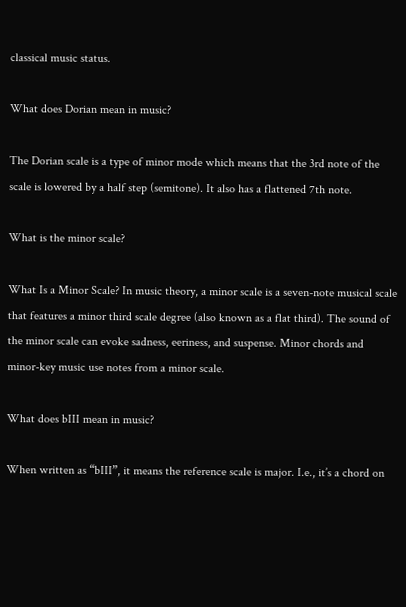classical music status.

What does Dorian mean in music?

The Dorian scale is a type of minor mode which means that the 3rd note of the scale is lowered by a half step (semitone). It also has a flattened 7th note.

What is the minor scale?

What Is a Minor Scale? In music theory, a minor scale is a seven-note musical scale that features a minor third scale degree (also known as a flat third). The sound of the minor scale can evoke sadness, eeriness, and suspense. Minor chords and minor-key music use notes from a minor scale.

What does bIII mean in music?

When written as “bIII”, it means the reference scale is major. I.e., it’s a chord on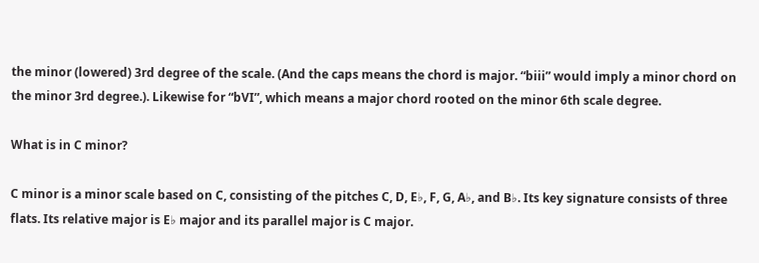the minor (lowered) 3rd degree of the scale. (And the caps means the chord is major. “biii” would imply a minor chord on the minor 3rd degree.). Likewise for “bVI”, which means a major chord rooted on the minor 6th scale degree.

What is in C minor?

C minor is a minor scale based on C, consisting of the pitches C, D, E♭, F, G, A♭, and B♭. Its key signature consists of three flats. Its relative major is E♭ major and its parallel major is C major.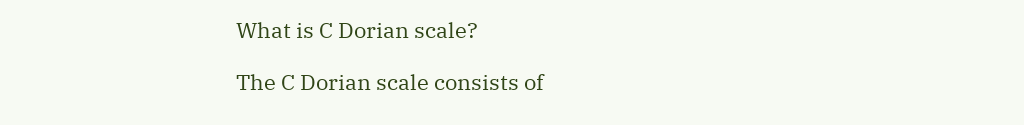What is C Dorian scale?

The C Dorian scale consists of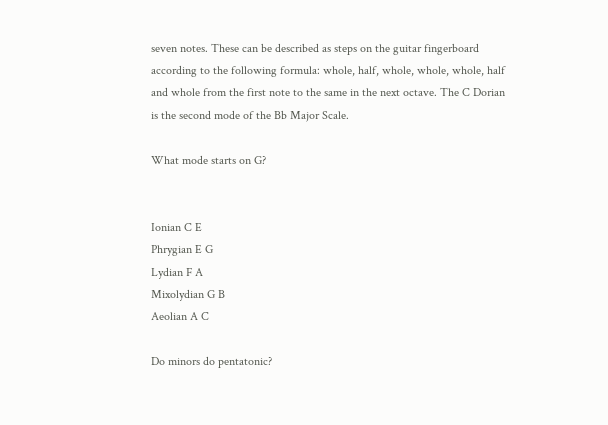seven notes. These can be described as steps on the guitar fingerboard according to the following formula: whole, half, whole, whole, whole, half and whole from the first note to the same in the next octave. The C Dorian is the second mode of the Bb Major Scale.

What mode starts on G?


Ionian C E
Phrygian E G
Lydian F A
Mixolydian G B
Aeolian A C

Do minors do pentatonic?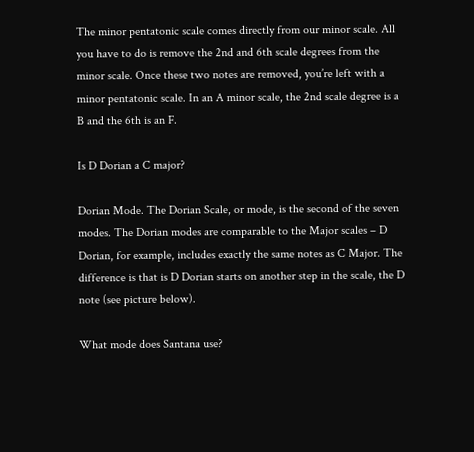The minor pentatonic scale comes directly from our minor scale. All you have to do is remove the 2nd and 6th scale degrees from the minor scale. Once these two notes are removed, you’re left with a minor pentatonic scale. In an A minor scale, the 2nd scale degree is a B and the 6th is an F.

Is D Dorian a C major?

Dorian Mode. The Dorian Scale, or mode, is the second of the seven modes. The Dorian modes are comparable to the Major scales – D Dorian, for example, includes exactly the same notes as C Major. The difference is that is D Dorian starts on another step in the scale, the D note (see picture below).

What mode does Santana use?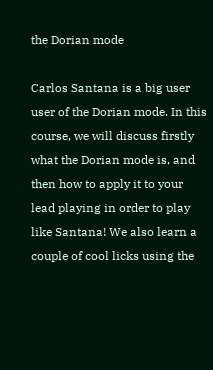the Dorian mode

Carlos Santana is a big user user of the Dorian mode. In this course, we will discuss firstly what the Dorian mode is, and then how to apply it to your lead playing in order to play like Santana! We also learn a couple of cool licks using the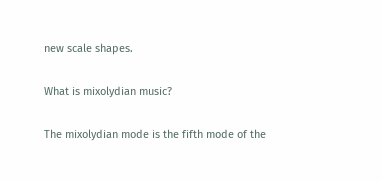new scale shapes.

What is mixolydian music?

The mixolydian mode is the fifth mode of the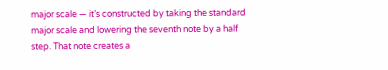major scale — it’s constructed by taking the standard major scale and lowering the seventh note by a half step. That note creates a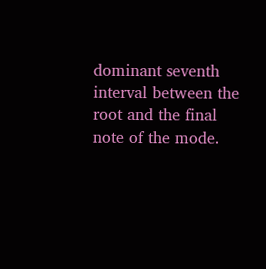dominant seventh interval between the root and the final note of the mode.